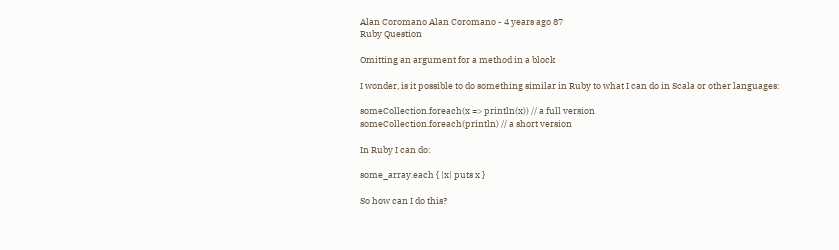Alan Coromano Alan Coromano - 4 years ago 87
Ruby Question

Omitting an argument for a method in a block

I wonder, is it possible to do something similar in Ruby to what I can do in Scala or other languages:

someCollection.foreach(x => println(x)) // a full version
someCollection.foreach(println) // a short version

In Ruby I can do:

some_array.each { |x| puts x }

So how can I do this?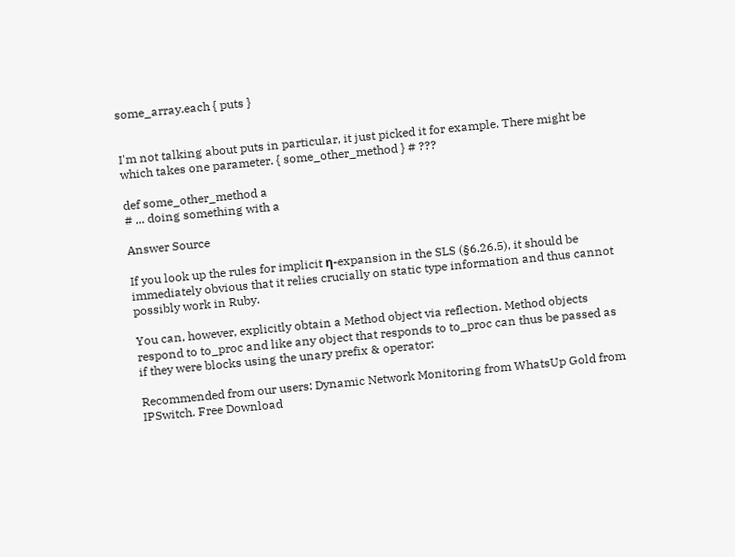some_array.each { puts }


I'm not talking about puts in particular, it just picked it for example. There might be
which takes one parameter. { some_other_method } # ???

def some_other_method a
# ... doing something with a

Answer Source

If you look up the rules for implicit η-expansion in the SLS (§6.26.5), it should be immediately obvious that it relies crucially on static type information and thus cannot possibly work in Ruby.

You can, however, explicitly obtain a Method object via reflection. Method objects respond to to_proc and like any object that responds to to_proc can thus be passed as if they were blocks using the unary prefix & operator:

Recommended from our users: Dynamic Network Monitoring from WhatsUp Gold from IPSwitch. Free Download